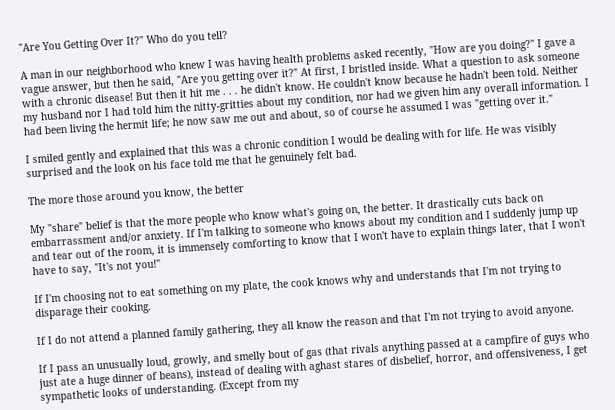"Are You Getting Over It?" Who do you tell?

A man in our neighborhood who knew I was having health problems asked recently, "How are you doing?" I gave a vague answer, but then he said, "Are you getting over it?" At first, I bristled inside. What a question to ask someone with a chronic disease! But then it hit me . . . he didn't know. He couldn't know because he hadn't been told. Neither my husband nor I had told him the nitty-gritties about my condition, nor had we given him any overall information. I had been living the hermit life; he now saw me out and about, so of course he assumed I was "getting over it."

I smiled gently and explained that this was a chronic condition I would be dealing with for life. He was visibly surprised and the look on his face told me that he genuinely felt bad.

The more those around you know, the better

My "share" belief is that the more people who know what's going on, the better. It drastically cuts back on embarrassment and/or anxiety. If I'm talking to someone who knows about my condition and I suddenly jump up and tear out of the room, it is immensely comforting to know that I won't have to explain things later, that I won't have to say, "It's not you!"

If I'm choosing not to eat something on my plate, the cook knows why and understands that I'm not trying to disparage their cooking.

If I do not attend a planned family gathering, they all know the reason and that I'm not trying to avoid anyone.

If I pass an unusually loud, growly, and smelly bout of gas (that rivals anything passed at a campfire of guys who just ate a huge dinner of beans), instead of dealing with aghast stares of disbelief, horror, and offensiveness, I get sympathetic looks of understanding. (Except from my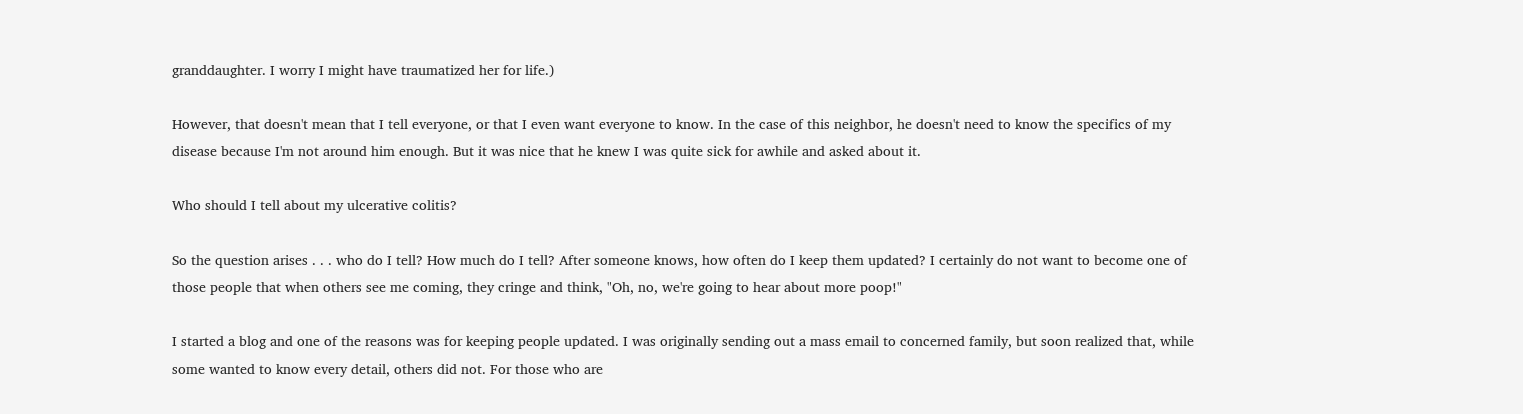granddaughter. I worry I might have traumatized her for life.)

However, that doesn't mean that I tell everyone, or that I even want everyone to know. In the case of this neighbor, he doesn't need to know the specifics of my disease because I'm not around him enough. But it was nice that he knew I was quite sick for awhile and asked about it.

Who should I tell about my ulcerative colitis?

So the question arises . . . who do I tell? How much do I tell? After someone knows, how often do I keep them updated? I certainly do not want to become one of those people that when others see me coming, they cringe and think, "Oh, no, we're going to hear about more poop!"

I started a blog and one of the reasons was for keeping people updated. I was originally sending out a mass email to concerned family, but soon realized that, while some wanted to know every detail, others did not. For those who are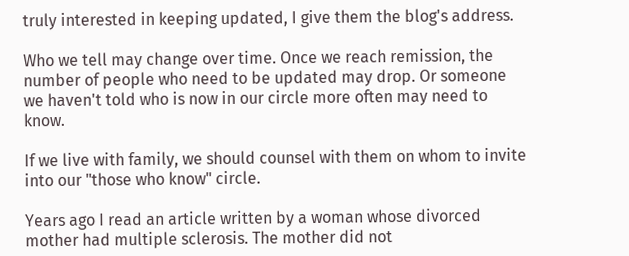truly interested in keeping updated, I give them the blog's address.

Who we tell may change over time. Once we reach remission, the number of people who need to be updated may drop. Or someone we haven't told who is now in our circle more often may need to know.

If we live with family, we should counsel with them on whom to invite into our "those who know" circle.

Years ago I read an article written by a woman whose divorced mother had multiple sclerosis. The mother did not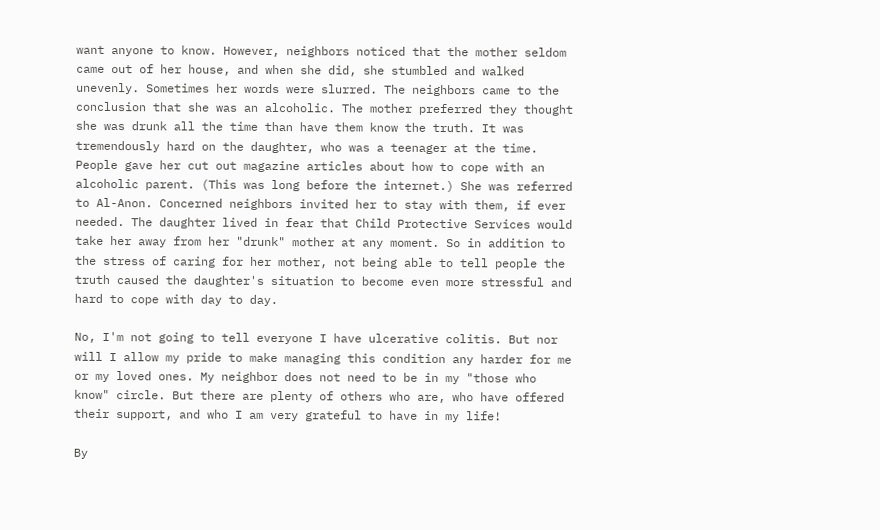want anyone to know. However, neighbors noticed that the mother seldom came out of her house, and when she did, she stumbled and walked unevenly. Sometimes her words were slurred. The neighbors came to the conclusion that she was an alcoholic. The mother preferred they thought she was drunk all the time than have them know the truth. It was tremendously hard on the daughter, who was a teenager at the time. People gave her cut out magazine articles about how to cope with an alcoholic parent. (This was long before the internet.) She was referred to Al-Anon. Concerned neighbors invited her to stay with them, if ever needed. The daughter lived in fear that Child Protective Services would take her away from her "drunk" mother at any moment. So in addition to the stress of caring for her mother, not being able to tell people the truth caused the daughter's situation to become even more stressful and hard to cope with day to day.

No, I'm not going to tell everyone I have ulcerative colitis. But nor will I allow my pride to make managing this condition any harder for me or my loved ones. My neighbor does not need to be in my "those who know" circle. But there are plenty of others who are, who have offered their support, and who I am very grateful to have in my life!

By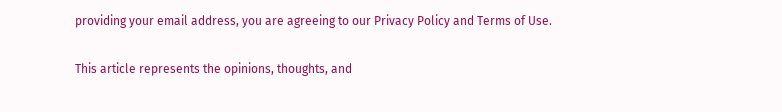providing your email address, you are agreeing to our Privacy Policy and Terms of Use.

This article represents the opinions, thoughts, and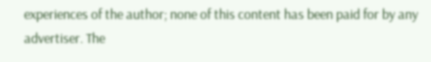experiences of the author; none of this content has been paid for by any advertiser. The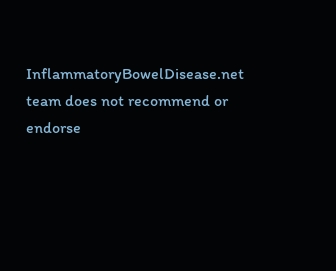InflammatoryBowelDisease.net team does not recommend or endorse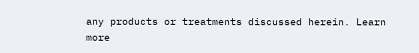any products or treatments discussed herein. Learn more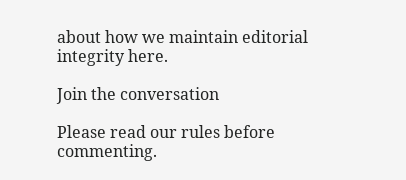about how we maintain editorial integrity here.

Join the conversation

Please read our rules before commenting.